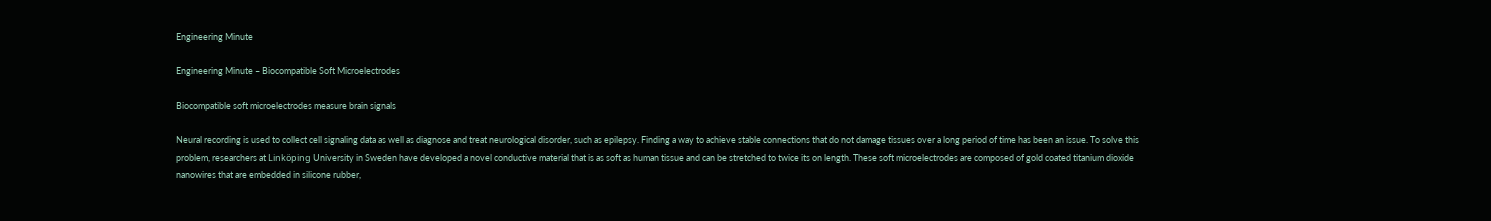Engineering Minute

Engineering Minute – Biocompatible Soft Microelectrodes

Biocompatible soft microelectrodes measure brain signals

Neural recording is used to collect cell signaling data as well as diagnose and treat neurological disorder, such as epilepsy. Finding a way to achieve stable connections that do not damage tissues over a long period of time has been an issue. To solve this problem, researchers at Linköping University in Sweden have developed a novel conductive material that is as soft as human tissue and can be stretched to twice its on length. These soft microelectrodes are composed of gold coated titanium dioxide nanowires that are embedded in silicone rubber,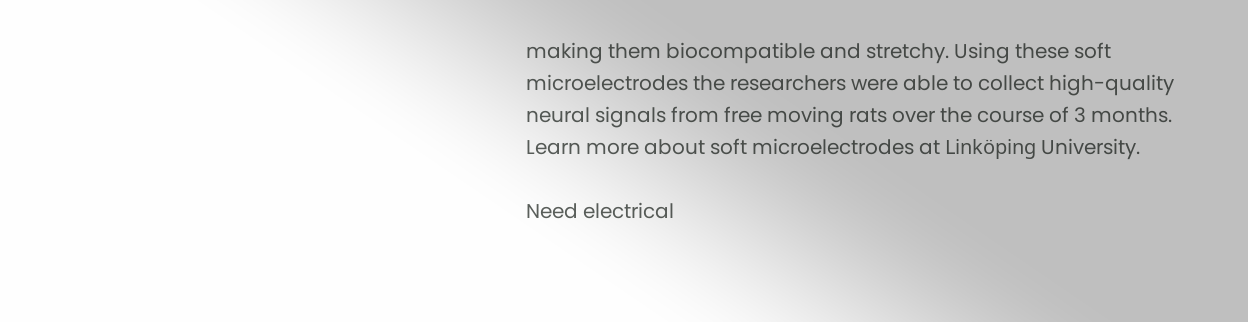making them biocompatible and stretchy. Using these soft microelectrodes the researchers were able to collect high-quality neural signals from free moving rats over the course of 3 months. Learn more about soft microelectrodes at Linköping University.

Need electrical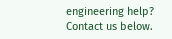engineering help? Contact us below.